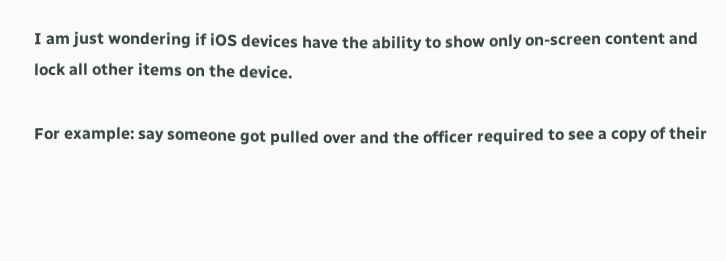I am just wondering if iOS devices have the ability to show only on-screen content and lock all other items on the device.

For example: say someone got pulled over and the officer required to see a copy of their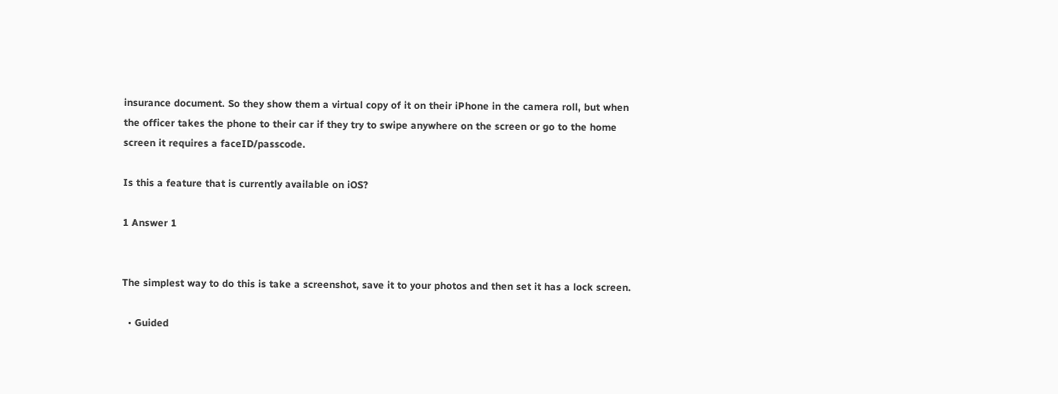insurance document. So they show them a virtual copy of it on their iPhone in the camera roll, but when the officer takes the phone to their car if they try to swipe anywhere on the screen or go to the home screen it requires a faceID/passcode.

Is this a feature that is currently available on iOS?

1 Answer 1


The simplest way to do this is take a screenshot, save it to your photos and then set it has a lock screen.

  • Guided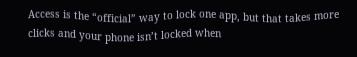Access is the “official” way to lock one app, but that takes more clicks and your phone isn’t locked when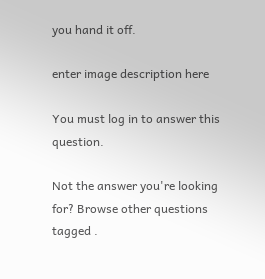you hand it off.

enter image description here

You must log in to answer this question.

Not the answer you're looking for? Browse other questions tagged .